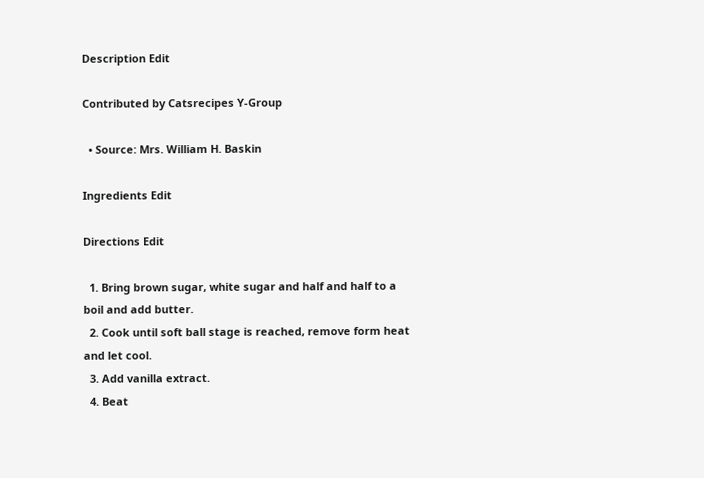Description Edit

Contributed by Catsrecipes Y-Group

  • Source: Mrs. William H. Baskin

Ingredients Edit

Directions Edit

  1. Bring brown sugar, white sugar and half and half to a boil and add butter.
  2. Cook until soft ball stage is reached, remove form heat and let cool.
  3. Add vanilla extract.
  4. Beat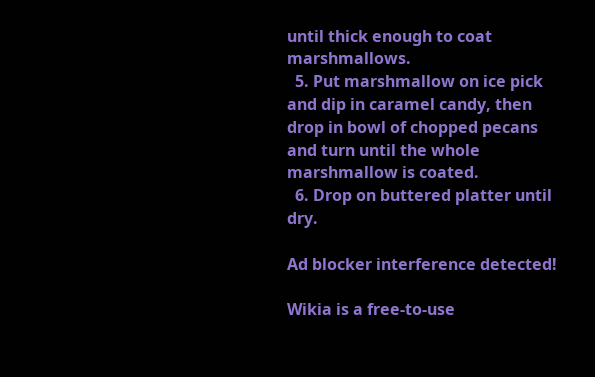until thick enough to coat marshmallows.
  5. Put marshmallow on ice pick and dip in caramel candy, then drop in bowl of chopped pecans and turn until the whole marshmallow is coated.
  6. Drop on buttered platter until dry.

Ad blocker interference detected!

Wikia is a free-to-use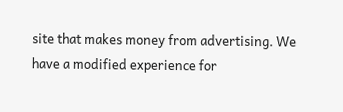site that makes money from advertising. We have a modified experience for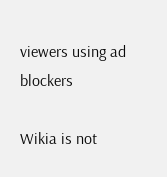viewers using ad blockers

Wikia is not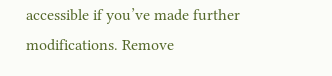accessible if you’ve made further modifications. Remove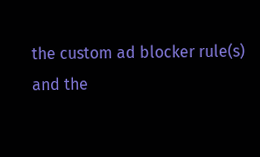the custom ad blocker rule(s) and the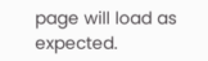page will load as expected.